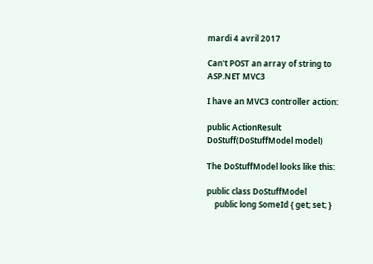mardi 4 avril 2017

Can't POST an array of string to ASP.NET MVC3

I have an MVC3 controller action:

public ActionResult DoStuff(DoStuffModel model)

The DoStuffModel looks like this:

public class DoStuffModel
    public long SomeId { get; set; }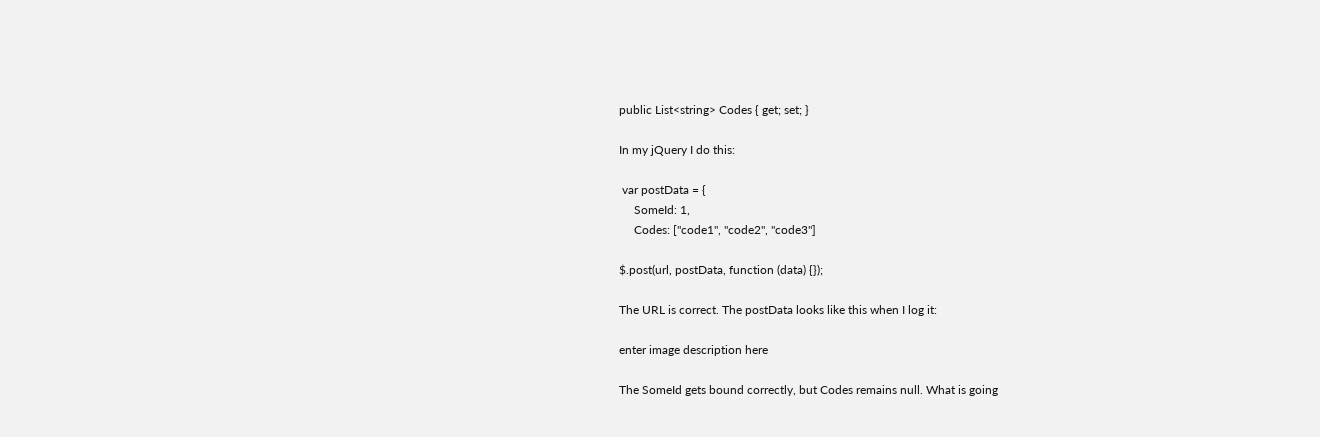public List<string> Codes { get; set; }

In my jQuery I do this:

 var postData = {
     SomeId: 1,
     Codes: ["code1", "code2", "code3"]

$.post(url, postData, function (data) {});

The URL is correct. The postData looks like this when I log it:

enter image description here

The SomeId gets bound correctly, but Codes remains null. What is going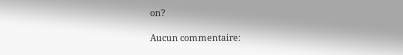on?

Aucun commentaire: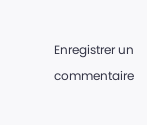Enregistrer un commentaire